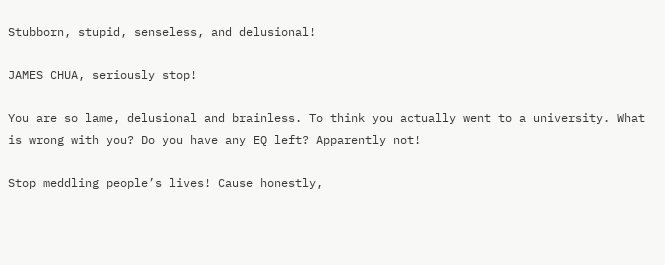Stubborn, stupid, senseless, and delusional!

JAMES CHUA, seriously stop!

You are so lame, delusional and brainless. To think you actually went to a university. What is wrong with you? Do you have any EQ left? Apparently not!

Stop meddling people’s lives! Cause honestly,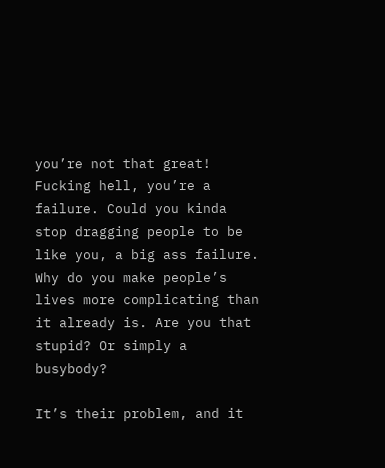you’re not that great! Fucking hell, you’re a failure. Could you kinda stop dragging people to be like you, a big ass failure. Why do you make people’s lives more complicating than it already is. Are you that stupid? Or simply a busybody?

It’s their problem, and it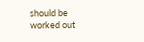should be worked out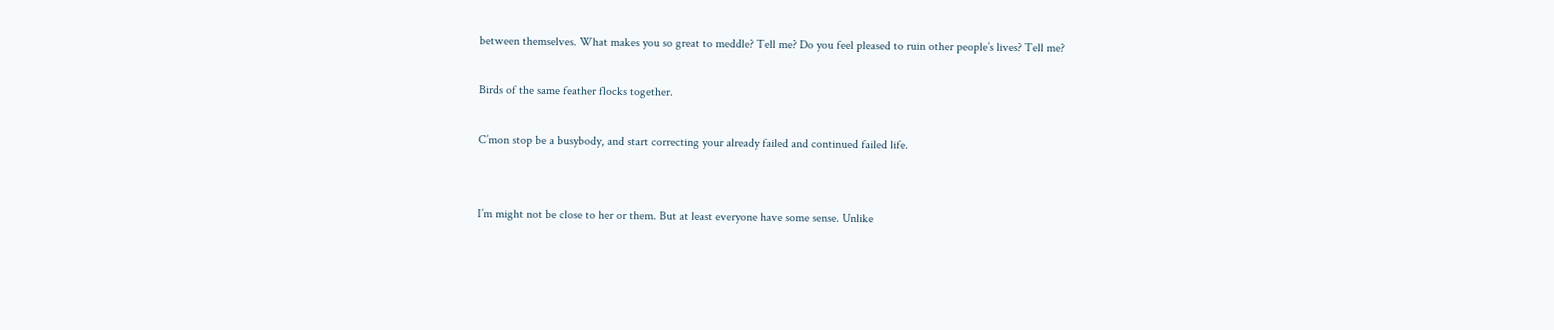between themselves. What makes you so great to meddle? Tell me? Do you feel pleased to ruin other people’s lives? Tell me?

Birds of the same feather flocks together.

C’mon stop be a busybody, and start correcting your already failed and continued failed life.


I’m might not be close to her or them. But at least everyone have some sense. Unlike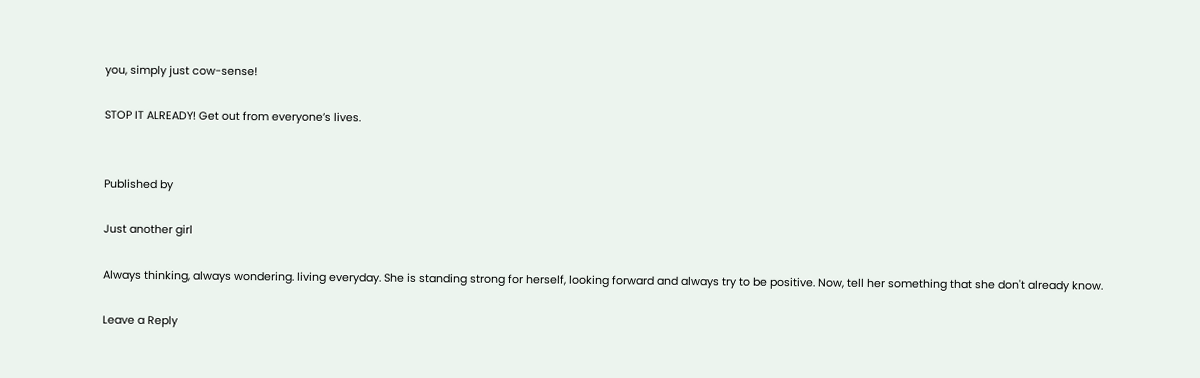you, simply just cow-sense!

STOP IT ALREADY! Get out from everyone’s lives.


Published by

Just another girl

Always thinking, always wondering. living everyday. She is standing strong for herself, looking forward and always try to be positive. Now, tell her something that she don't already know.

Leave a Reply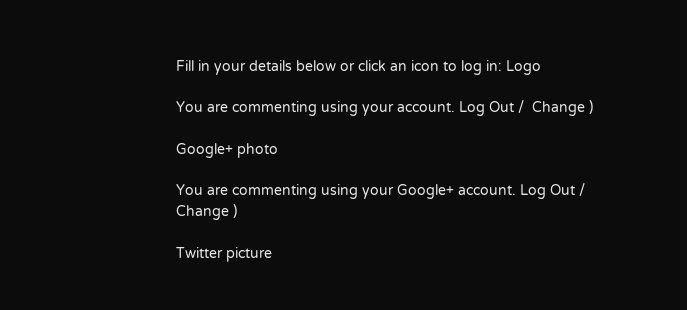Fill in your details below or click an icon to log in: Logo

You are commenting using your account. Log Out /  Change )

Google+ photo

You are commenting using your Google+ account. Log Out /  Change )

Twitter picture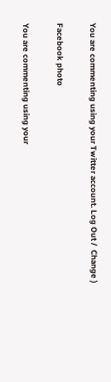You are commenting using your Twitter account. Log Out /  Change )

Facebook photo

You are commenting using your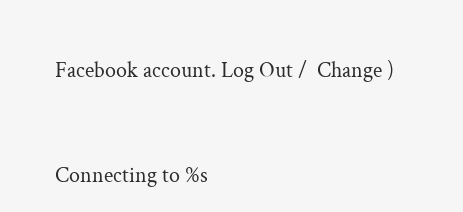Facebook account. Log Out /  Change )


Connecting to %s